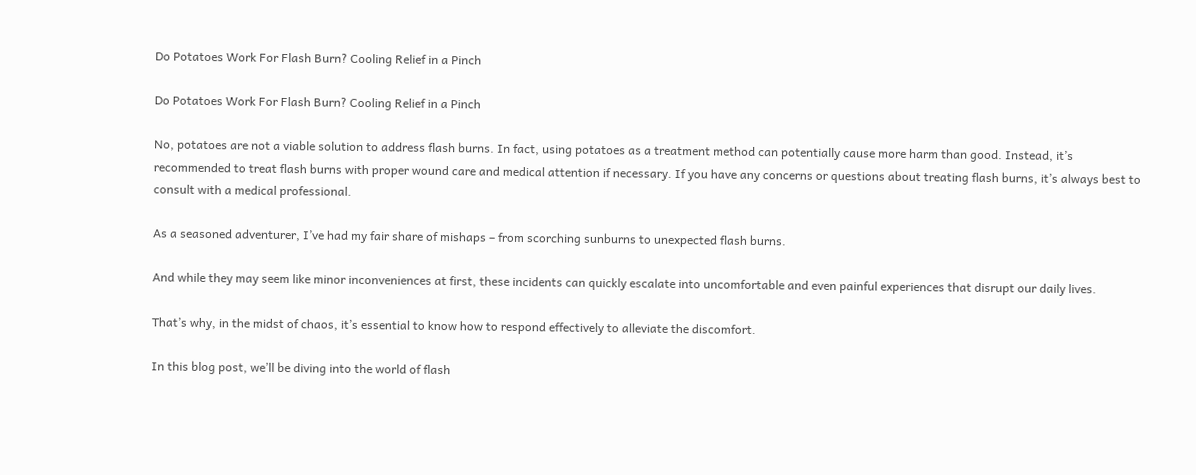Do Potatoes Work For Flash Burn? Cooling Relief in a Pinch

Do Potatoes Work For Flash Burn? Cooling Relief in a Pinch

No, potatoes are not a viable solution to address flash burns. In fact, using potatoes as a treatment method can potentially cause more harm than good. Instead, it’s recommended to treat flash burns with proper wound care and medical attention if necessary. If you have any concerns or questions about treating flash burns, it’s always best to consult with a medical professional.

As a seasoned adventurer, I’ve had my fair share of mishaps – from scorching sunburns to unexpected flash burns.

And while they may seem like minor inconveniences at first, these incidents can quickly escalate into uncomfortable and even painful experiences that disrupt our daily lives.

That’s why, in the midst of chaos, it’s essential to know how to respond effectively to alleviate the discomfort.

In this blog post, we’ll be diving into the world of flash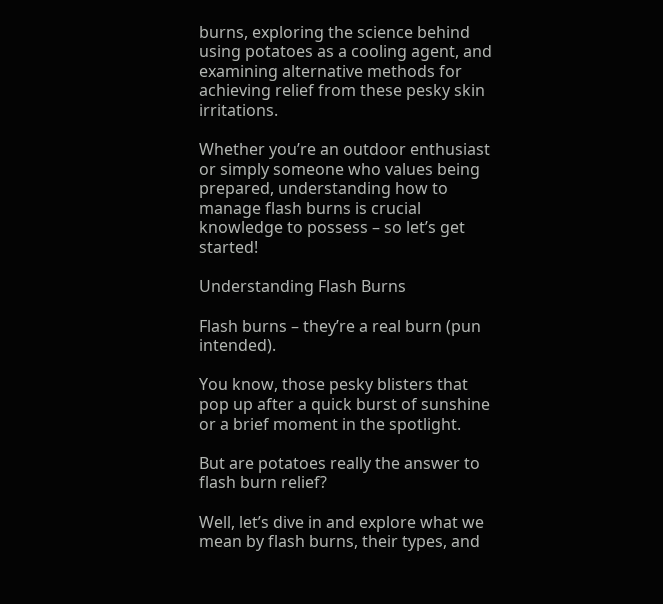burns, exploring the science behind using potatoes as a cooling agent, and examining alternative methods for achieving relief from these pesky skin irritations.

Whether you’re an outdoor enthusiast or simply someone who values being prepared, understanding how to manage flash burns is crucial knowledge to possess – so let’s get started!

Understanding Flash Burns

Flash burns – they’re a real burn (pun intended).

You know, those pesky blisters that pop up after a quick burst of sunshine or a brief moment in the spotlight.

But are potatoes really the answer to flash burn relief?

Well, let’s dive in and explore what we mean by flash burns, their types, and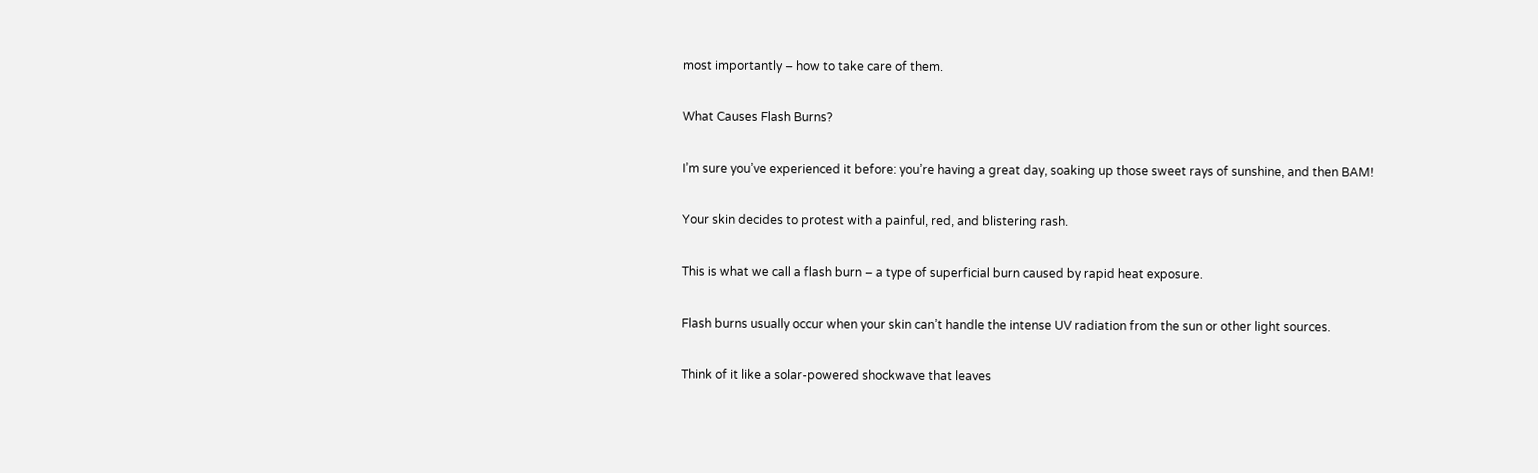most importantly – how to take care of them.

What Causes Flash Burns?

I’m sure you’ve experienced it before: you’re having a great day, soaking up those sweet rays of sunshine, and then BAM!

Your skin decides to protest with a painful, red, and blistering rash.

This is what we call a flash burn – a type of superficial burn caused by rapid heat exposure.

Flash burns usually occur when your skin can’t handle the intense UV radiation from the sun or other light sources.

Think of it like a solar-powered shockwave that leaves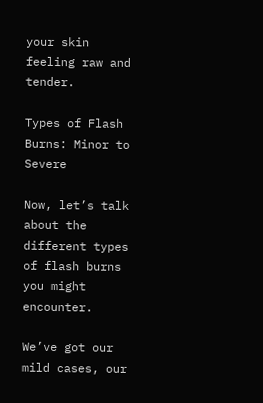your skin feeling raw and tender.

Types of Flash Burns: Minor to Severe

Now, let’s talk about the different types of flash burns you might encounter.

We’ve got our mild cases, our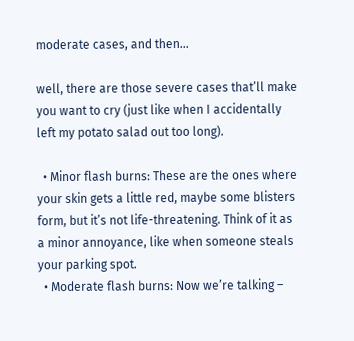moderate cases, and then…

well, there are those severe cases that’ll make you want to cry (just like when I accidentally left my potato salad out too long).

  • Minor flash burns: These are the ones where your skin gets a little red, maybe some blisters form, but it’s not life-threatening. Think of it as a minor annoyance, like when someone steals your parking spot.
  • Moderate flash burns: Now we’re talking –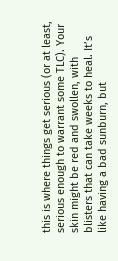this is where things get serious (or at least, serious enough to warrant some TLC). Your skin might be red and swollen, with blisters that can take weeks to heal. It’s like having a bad sunburn, but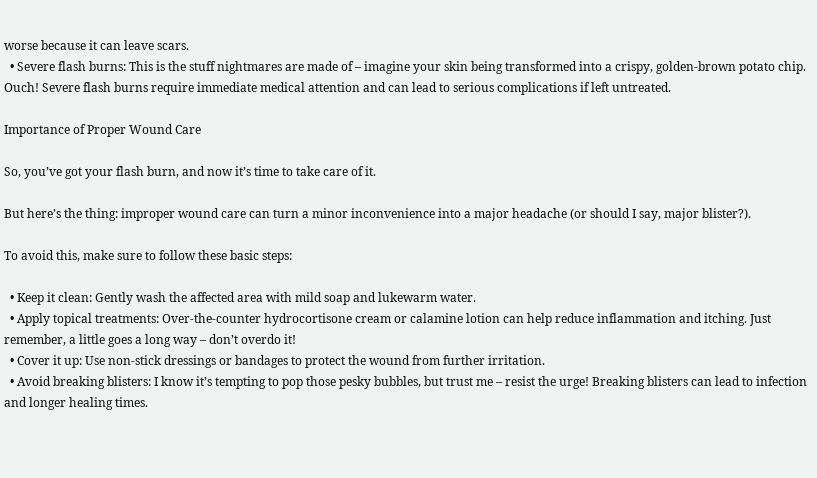worse because it can leave scars.
  • Severe flash burns: This is the stuff nightmares are made of – imagine your skin being transformed into a crispy, golden-brown potato chip. Ouch! Severe flash burns require immediate medical attention and can lead to serious complications if left untreated.

Importance of Proper Wound Care

So, you’ve got your flash burn, and now it’s time to take care of it.

But here’s the thing: improper wound care can turn a minor inconvenience into a major headache (or should I say, major blister?).

To avoid this, make sure to follow these basic steps:

  • Keep it clean: Gently wash the affected area with mild soap and lukewarm water.
  • Apply topical treatments: Over-the-counter hydrocortisone cream or calamine lotion can help reduce inflammation and itching. Just remember, a little goes a long way – don’t overdo it!
  • Cover it up: Use non-stick dressings or bandages to protect the wound from further irritation.
  • Avoid breaking blisters: I know it’s tempting to pop those pesky bubbles, but trust me – resist the urge! Breaking blisters can lead to infection and longer healing times.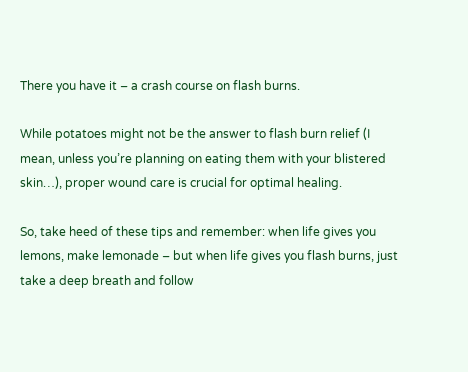There you have it – a crash course on flash burns.

While potatoes might not be the answer to flash burn relief (I mean, unless you’re planning on eating them with your blistered skin…), proper wound care is crucial for optimal healing.

So, take heed of these tips and remember: when life gives you lemons, make lemonade – but when life gives you flash burns, just take a deep breath and follow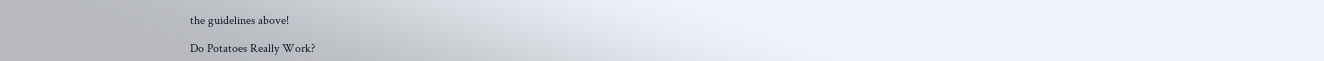the guidelines above!

Do Potatoes Really Work?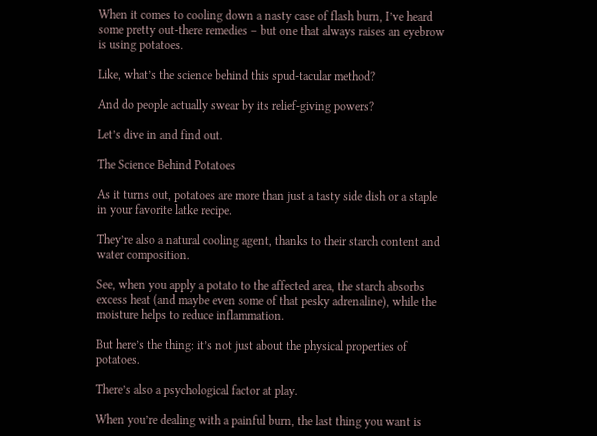When it comes to cooling down a nasty case of flash burn, I’ve heard some pretty out-there remedies – but one that always raises an eyebrow is using potatoes.

Like, what’s the science behind this spud-tacular method?

And do people actually swear by its relief-giving powers?

Let’s dive in and find out.

The Science Behind Potatoes

As it turns out, potatoes are more than just a tasty side dish or a staple in your favorite latke recipe.

They’re also a natural cooling agent, thanks to their starch content and water composition.

See, when you apply a potato to the affected area, the starch absorbs excess heat (and maybe even some of that pesky adrenaline), while the moisture helps to reduce inflammation.

But here’s the thing: it’s not just about the physical properties of potatoes.

There’s also a psychological factor at play.

When you’re dealing with a painful burn, the last thing you want is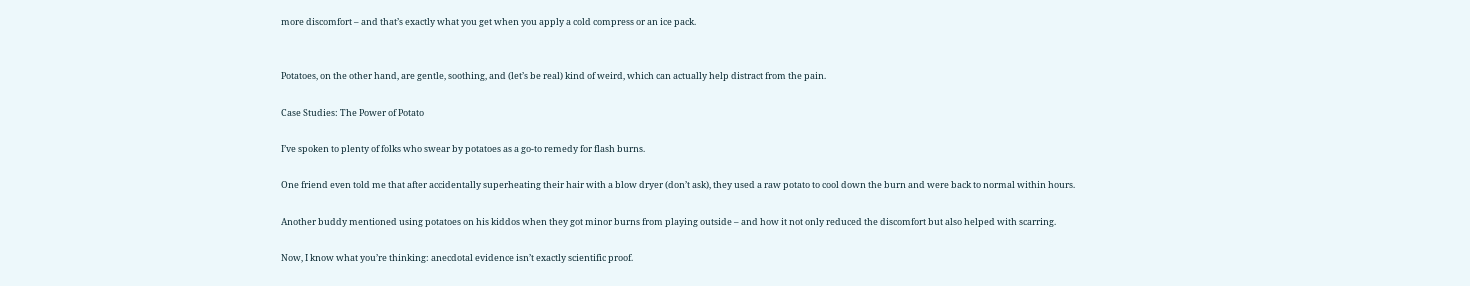more discomfort – and that’s exactly what you get when you apply a cold compress or an ice pack.


Potatoes, on the other hand, are gentle, soothing, and (let’s be real) kind of weird, which can actually help distract from the pain.

Case Studies: The Power of Potato

I’ve spoken to plenty of folks who swear by potatoes as a go-to remedy for flash burns.

One friend even told me that after accidentally superheating their hair with a blow dryer (don’t ask), they used a raw potato to cool down the burn and were back to normal within hours.

Another buddy mentioned using potatoes on his kiddos when they got minor burns from playing outside – and how it not only reduced the discomfort but also helped with scarring.

Now, I know what you’re thinking: anecdotal evidence isn’t exactly scientific proof.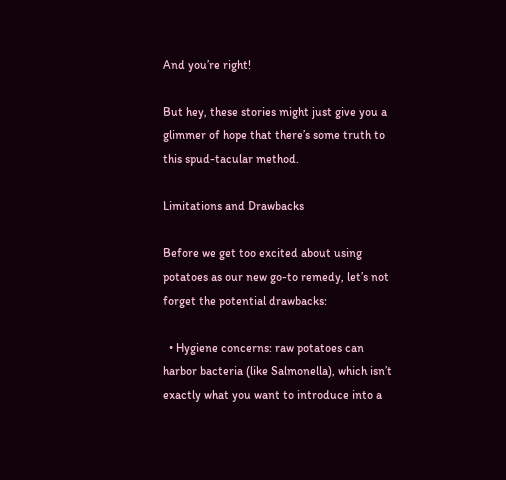And you’re right!

But hey, these stories might just give you a glimmer of hope that there’s some truth to this spud-tacular method.

Limitations and Drawbacks

Before we get too excited about using potatoes as our new go-to remedy, let’s not forget the potential drawbacks:

  • Hygiene concerns: raw potatoes can harbor bacteria (like Salmonella), which isn’t exactly what you want to introduce into a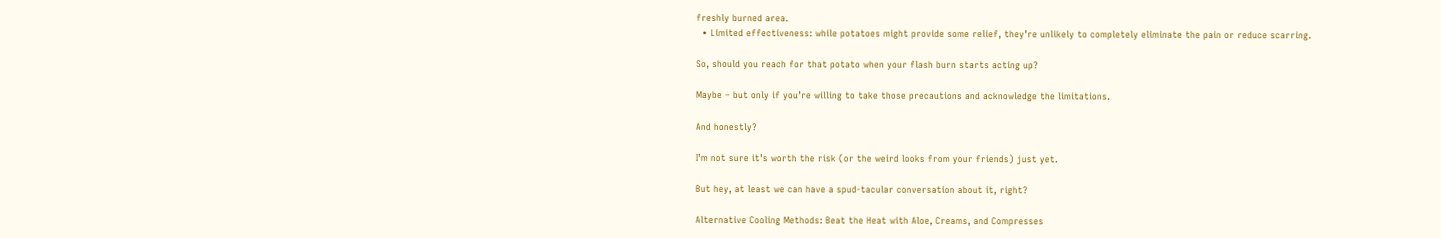freshly burned area.
  • Limited effectiveness: while potatoes might provide some relief, they’re unlikely to completely eliminate the pain or reduce scarring.

So, should you reach for that potato when your flash burn starts acting up?

Maybe – but only if you’re willing to take those precautions and acknowledge the limitations.

And honestly?

I’m not sure it’s worth the risk (or the weird looks from your friends) just yet.

But hey, at least we can have a spud-tacular conversation about it, right?

Alternative Cooling Methods: Beat the Heat with Aloe, Creams, and Compresses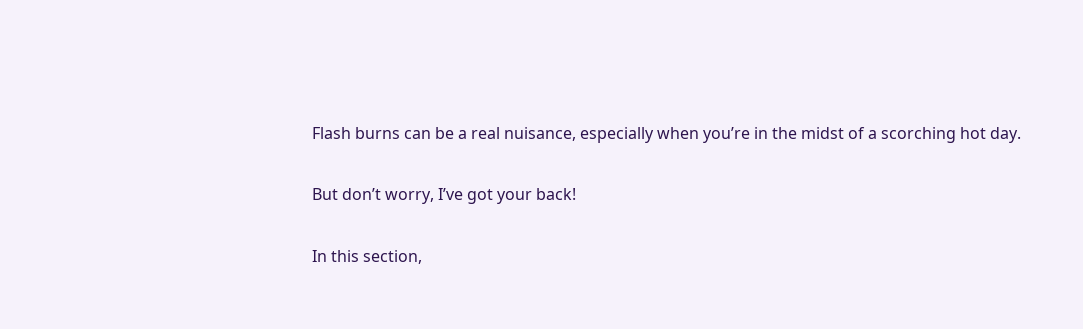Flash burns can be a real nuisance, especially when you’re in the midst of a scorching hot day.

But don’t worry, I’ve got your back!

In this section,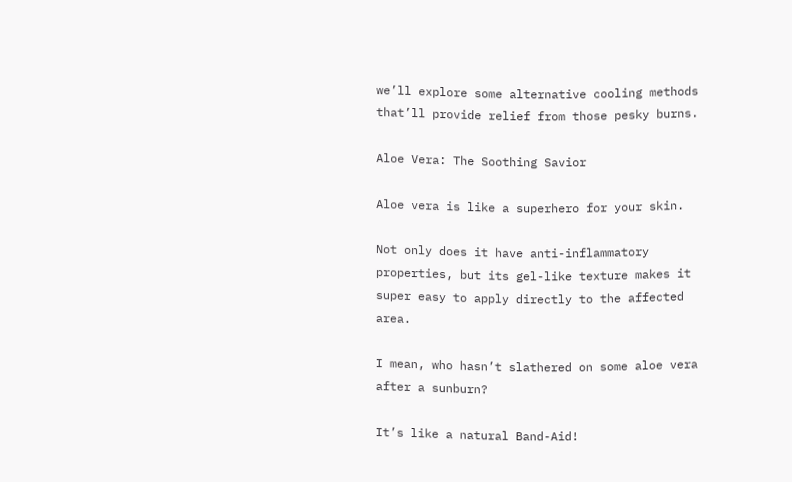we’ll explore some alternative cooling methods that’ll provide relief from those pesky burns.

Aloe Vera: The Soothing Savior

Aloe vera is like a superhero for your skin.

Not only does it have anti-inflammatory properties, but its gel-like texture makes it super easy to apply directly to the affected area.

I mean, who hasn’t slathered on some aloe vera after a sunburn?

It’s like a natural Band-Aid!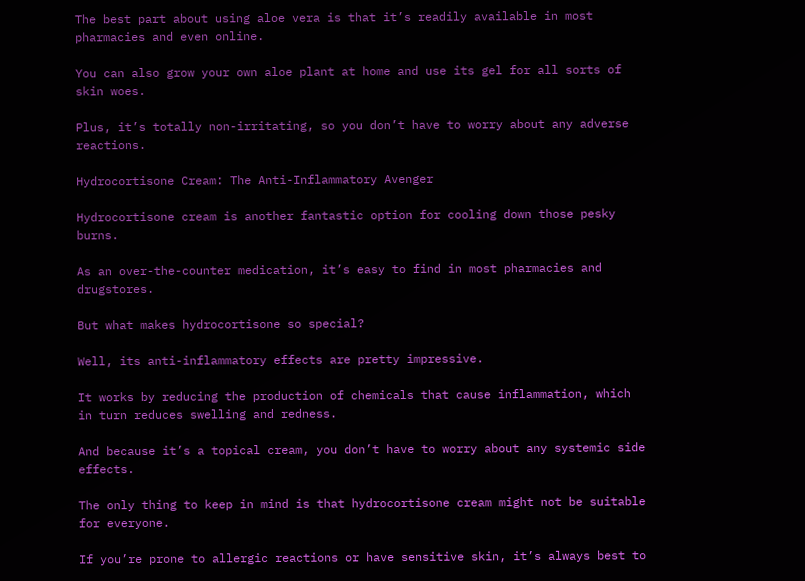The best part about using aloe vera is that it’s readily available in most pharmacies and even online.

You can also grow your own aloe plant at home and use its gel for all sorts of skin woes.

Plus, it’s totally non-irritating, so you don’t have to worry about any adverse reactions.

Hydrocortisone Cream: The Anti-Inflammatory Avenger

Hydrocortisone cream is another fantastic option for cooling down those pesky burns.

As an over-the-counter medication, it’s easy to find in most pharmacies and drugstores.

But what makes hydrocortisone so special?

Well, its anti-inflammatory effects are pretty impressive.

It works by reducing the production of chemicals that cause inflammation, which in turn reduces swelling and redness.

And because it’s a topical cream, you don’t have to worry about any systemic side effects.

The only thing to keep in mind is that hydrocortisone cream might not be suitable for everyone.

If you’re prone to allergic reactions or have sensitive skin, it’s always best to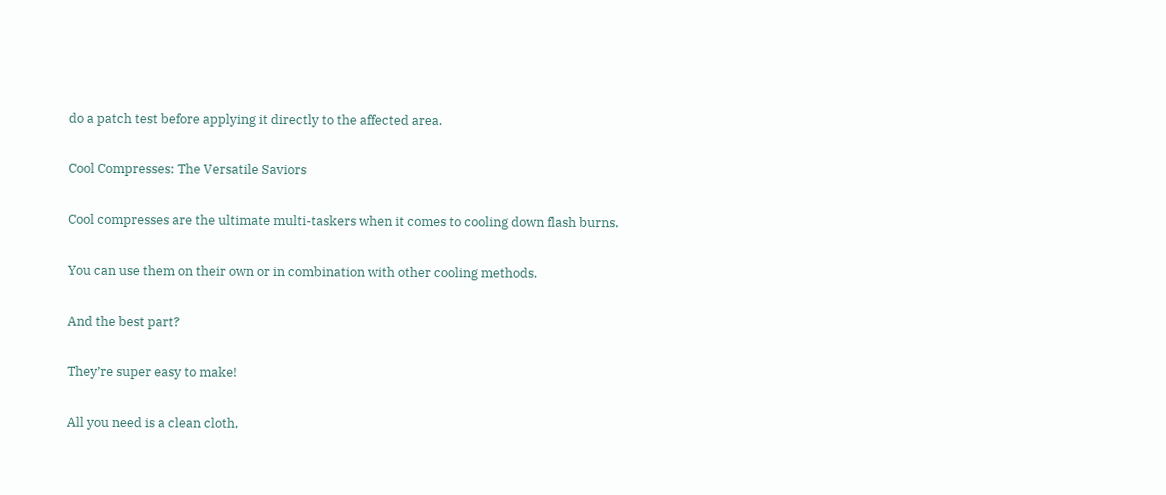do a patch test before applying it directly to the affected area.

Cool Compresses: The Versatile Saviors

Cool compresses are the ultimate multi-taskers when it comes to cooling down flash burns.

You can use them on their own or in combination with other cooling methods.

And the best part?

They’re super easy to make!

All you need is a clean cloth,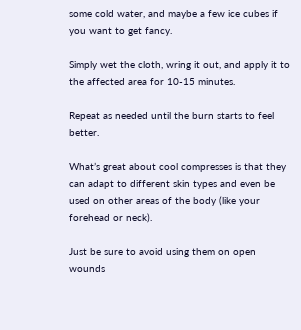some cold water, and maybe a few ice cubes if you want to get fancy.

Simply wet the cloth, wring it out, and apply it to the affected area for 10-15 minutes.

Repeat as needed until the burn starts to feel better.

What’s great about cool compresses is that they can adapt to different skin types and even be used on other areas of the body (like your forehead or neck).

Just be sure to avoid using them on open wounds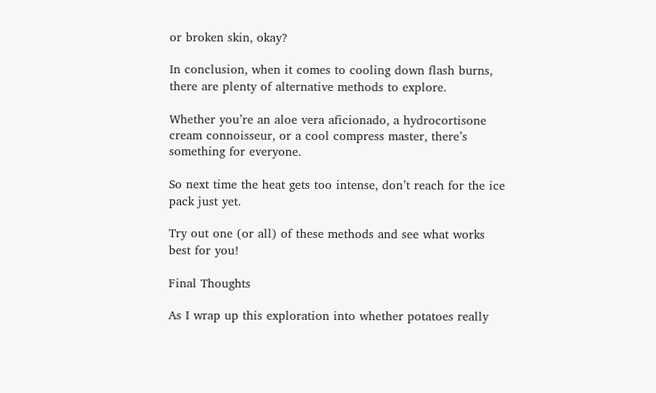or broken skin, okay?

In conclusion, when it comes to cooling down flash burns, there are plenty of alternative methods to explore.

Whether you’re an aloe vera aficionado, a hydrocortisone cream connoisseur, or a cool compress master, there’s something for everyone.

So next time the heat gets too intense, don’t reach for the ice pack just yet.

Try out one (or all) of these methods and see what works best for you!

Final Thoughts

As I wrap up this exploration into whether potatoes really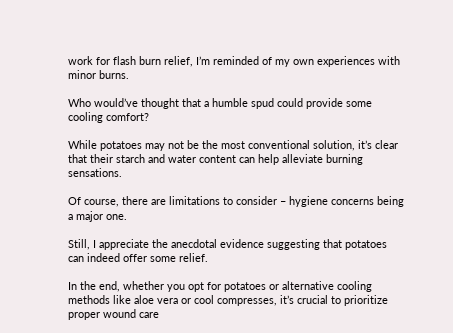work for flash burn relief, I’m reminded of my own experiences with minor burns.

Who would’ve thought that a humble spud could provide some cooling comfort?

While potatoes may not be the most conventional solution, it’s clear that their starch and water content can help alleviate burning sensations.

Of course, there are limitations to consider – hygiene concerns being a major one.

Still, I appreciate the anecdotal evidence suggesting that potatoes can indeed offer some relief.

In the end, whether you opt for potatoes or alternative cooling methods like aloe vera or cool compresses, it’s crucial to prioritize proper wound care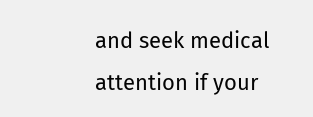and seek medical attention if your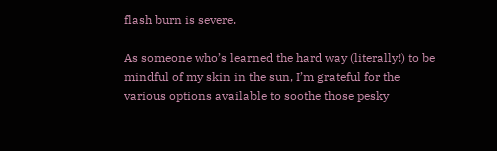flash burn is severe.

As someone who’s learned the hard way (literally!) to be mindful of my skin in the sun, I’m grateful for the various options available to soothe those pesky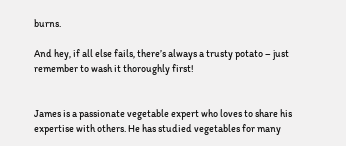burns.

And hey, if all else fails, there’s always a trusty potato – just remember to wash it thoroughly first!


James is a passionate vegetable expert who loves to share his expertise with others. He has studied vegetables for many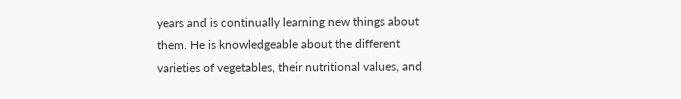years and is continually learning new things about them. He is knowledgeable about the different varieties of vegetables, their nutritional values, and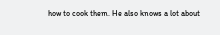how to cook them. He also knows a lot about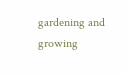gardening and growing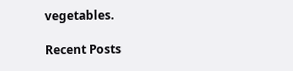vegetables.

Recent Posts